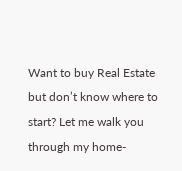Want to buy Real Estate but don’t know where to start? Let me walk you through my home-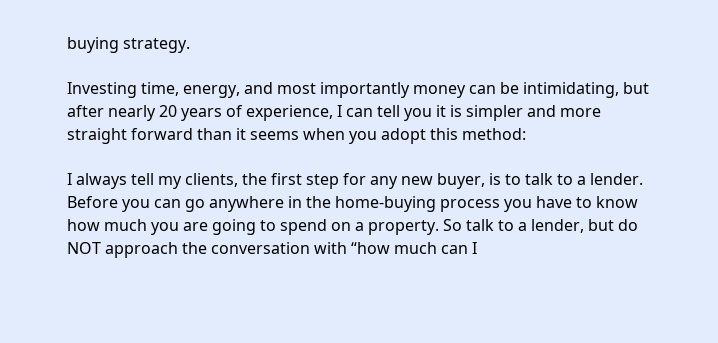buying strategy.

Investing time, energy, and most importantly money can be intimidating, but after nearly 20 years of experience, I can tell you it is simpler and more straight forward than it seems when you adopt this method:

I always tell my clients, the first step for any new buyer, is to talk to a lender. Before you can go anywhere in the home-buying process you have to know how much you are going to spend on a property. So talk to a lender, but do NOT approach the conversation with “how much can I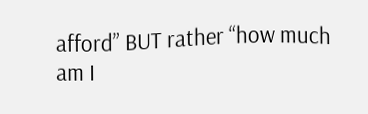afford” BUT rather “how much am I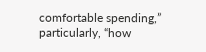comfortable spending,” particularly, “how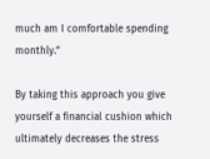much am I comfortable spending monthly.”

By taking this approach you give yourself a financial cushion which ultimately decreases the stress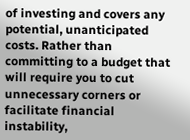of investing and covers any potential, unanticipated costs. Rather than committing to a budget that will require you to cut unnecessary corners or facilitate financial instability,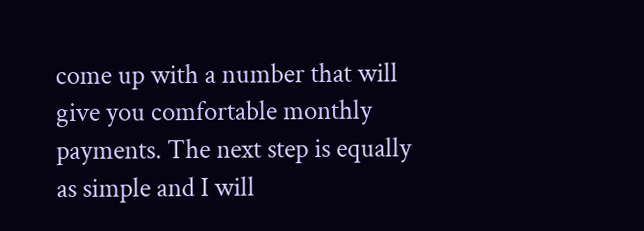come up with a number that will give you comfortable monthly payments. The next step is equally as simple and I will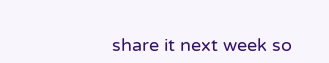share it next week so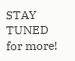STAY TUNED for more!